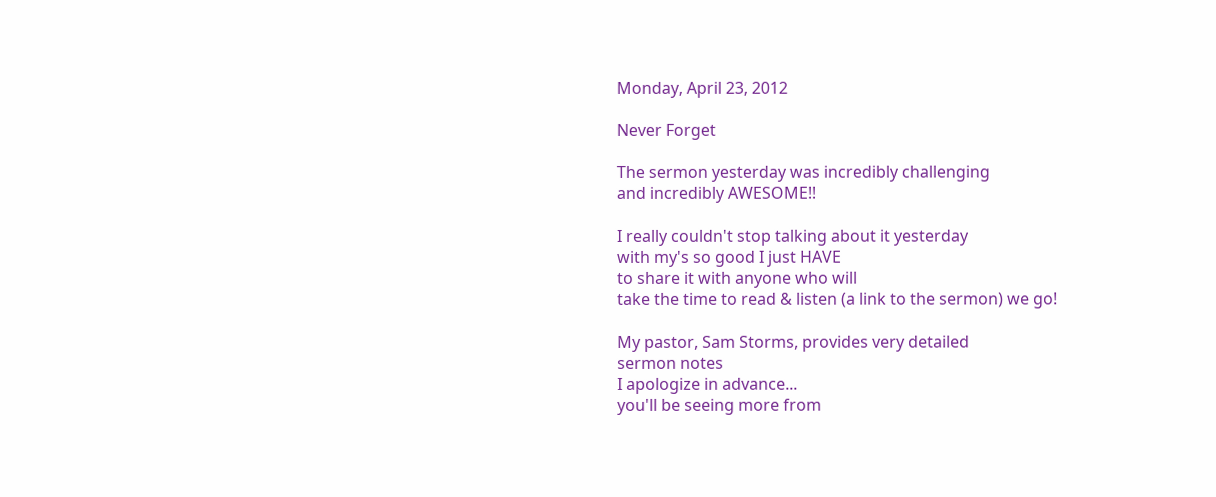Monday, April 23, 2012

Never Forget

The sermon yesterday was incredibly challenging
and incredibly AWESOME!!

I really couldn't stop talking about it yesterday
with my's so good I just HAVE
to share it with anyone who will
take the time to read & listen (a link to the sermon) we go!

My pastor, Sam Storms, provides very detailed
sermon notes
I apologize in advance...
you'll be seeing more from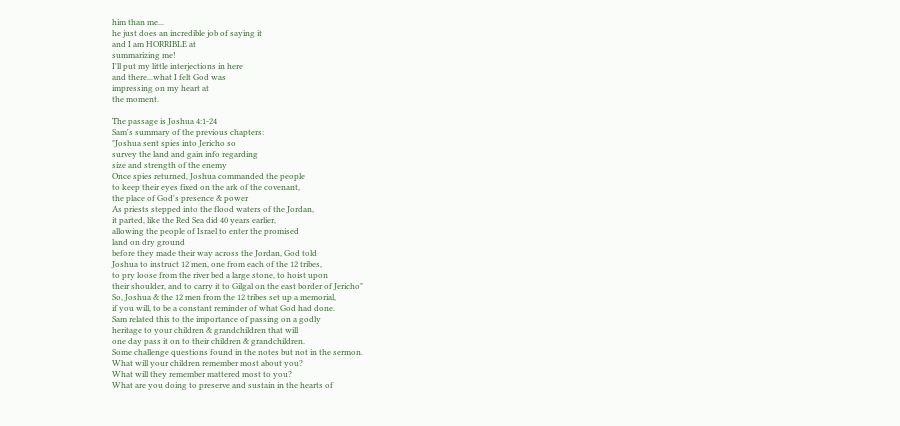him than me...
he just does an incredible job of saying it
and I am HORRIBLE at
summarizing me!
I'll put my little interjections in here
and there...what I felt God was
impressing on my heart at
the moment.

The passage is Joshua 4:1-24
Sam's summary of the previous chapters:
"Joshua sent spies into Jericho so
survey the land and gain info regarding
size and strength of the enemy
Once spies returned, Joshua commanded the people
to keep their eyes fixed on the ark of the covenant,
the place of God's presence & power
As priests stepped into the flood waters of the Jordan,
it parted, like the Red Sea did 40 years earlier,
allowing the people of Israel to enter the promised
land on dry ground
before they made their way across the Jordan, God told
Joshua to instruct 12 men, one from each of the 12 tribes,
to pry loose from the river bed a large stone, to hoist upon
their shoulder, and to carry it to Gilgal on the east border of Jericho"
So, Joshua & the 12 men from the 12 tribes set up a memorial,
if you will, to be a constant reminder of what God had done.
Sam related this to the importance of passing on a godly
heritage to your children & grandchildren that will
one day pass it on to their children & grandchildren.
Some challenge questions found in the notes but not in the sermon.
What will your children remember most about you?
What will they remember mattered most to you?
What are you doing to preserve and sustain in the hearts of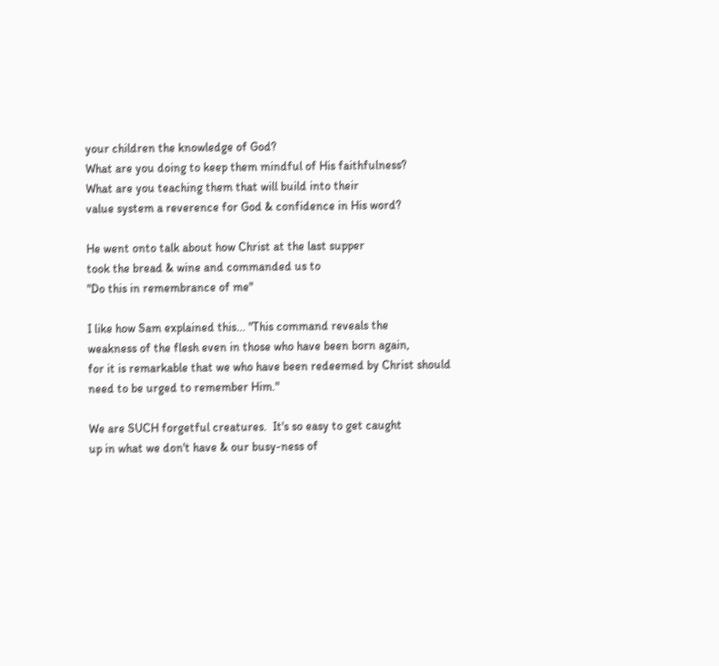your children the knowledge of God?
What are you doing to keep them mindful of His faithfulness?
What are you teaching them that will build into their
value system a reverence for God & confidence in His word?

He went onto talk about how Christ at the last supper
took the bread & wine and commanded us to
"Do this in remembrance of me"

I like how Sam explained this... "This command reveals the
weakness of the flesh even in those who have been born again,
for it is remarkable that we who have been redeemed by Christ should
need to be urged to remember Him."

We are SUCH forgetful creatures.  It's so easy to get caught
up in what we don't have & our busy-ness of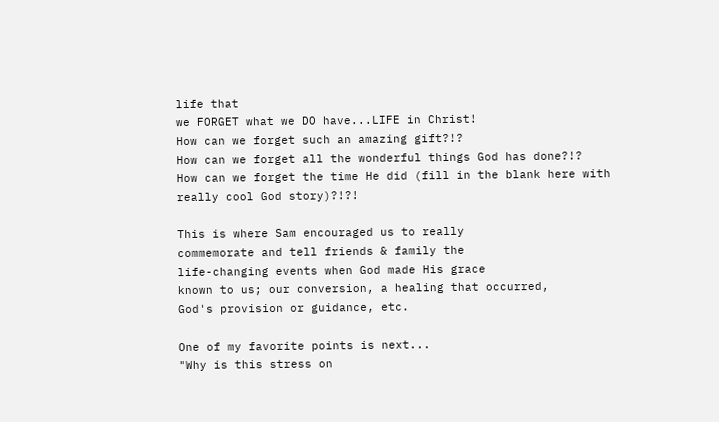life that
we FORGET what we DO have...LIFE in Christ!
How can we forget such an amazing gift?!?
How can we forget all the wonderful things God has done?!?
How can we forget the time He did (fill in the blank here with
really cool God story)?!?!

This is where Sam encouraged us to really
commemorate and tell friends & family the
life-changing events when God made His grace
known to us; our conversion, a healing that occurred,
God's provision or guidance, etc.

One of my favorite points is next...
"Why is this stress on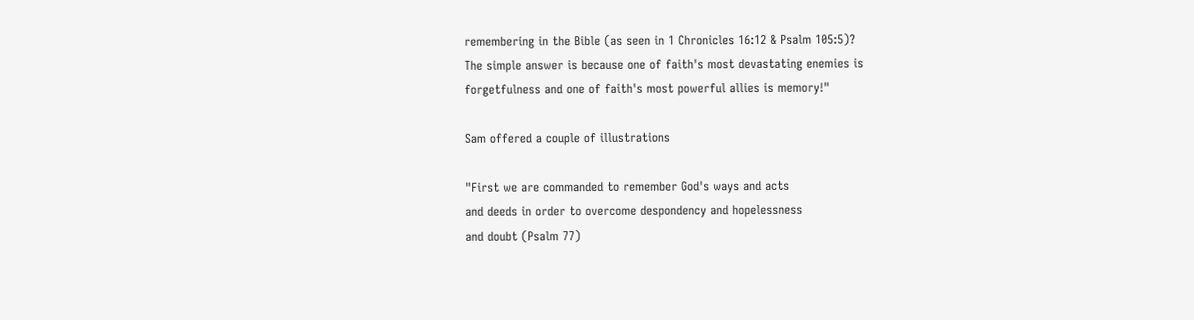remembering in the Bible (as seen in 1 Chronicles 16:12 & Psalm 105:5)?
The simple answer is because one of faith's most devastating enemies is
forgetfulness and one of faith's most powerful allies is memory!"

Sam offered a couple of illustrations

"First we are commanded to remember God's ways and acts
and deeds in order to overcome despondency and hopelessness
and doubt (Psalm 77)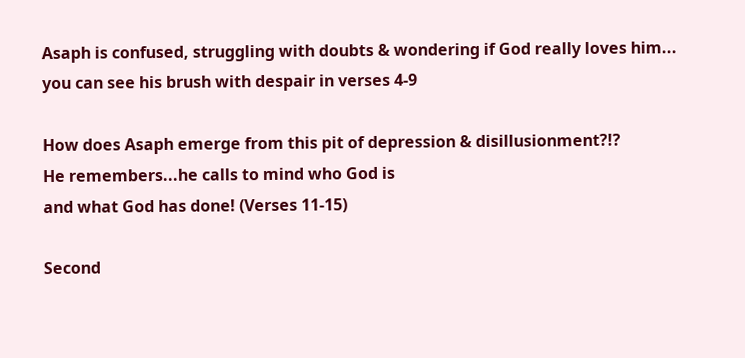Asaph is confused, struggling with doubts & wondering if God really loves him...
you can see his brush with despair in verses 4-9

How does Asaph emerge from this pit of depression & disillusionment?!?
He remembers...he calls to mind who God is
and what God has done! (Verses 11-15)

Second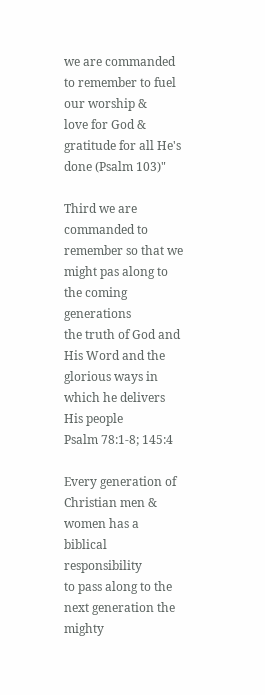we are commanded to remember to fuel our worship &
love for God & gratitude for all He's done (Psalm 103)"

Third we are commanded to remember so that we might pas along to the coming generations
the truth of God and His Word and the glorious ways in which he delivers His people
Psalm 78:1-8; 145:4

Every generation of Christian men & women has a biblical responsibility
to pass along to the next generation the mighty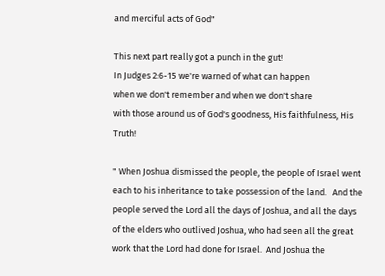and merciful acts of God"

This next part really got a punch in the gut!
In Judges 2:6-15 we're warned of what can happen
when we don't remember and when we don't share
with those around us of God's goodness, His faithfulness, His Truth!

" When Joshua dismissed the people, the people of Israel went each to his inheritance to take possession of the land.   And the people served the Lord all the days of Joshua, and all the days of the elders who outlived Joshua, who had seen all the great work that the Lord had done for Israel.  And Joshua the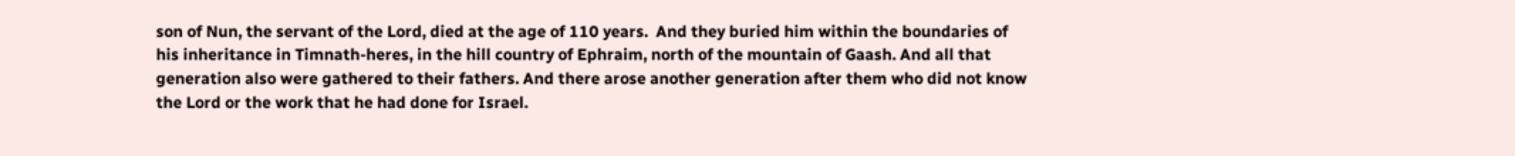son of Nun, the servant of the Lord, died at the age of 110 years.  And they buried him within the boundaries of his inheritance in Timnath-heres, in the hill country of Ephraim, north of the mountain of Gaash. And all that generation also were gathered to their fathers. And there arose another generation after them who did not know the Lord or the work that he had done for Israel.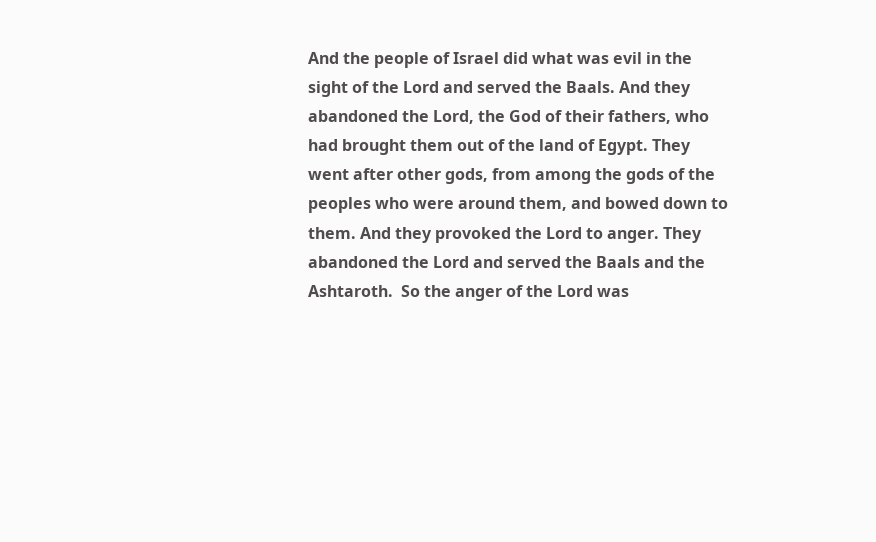And the people of Israel did what was evil in the sight of the Lord and served the Baals. And they abandoned the Lord, the God of their fathers, who had brought them out of the land of Egypt. They went after other gods, from among the gods of the peoples who were around them, and bowed down to them. And they provoked the Lord to anger. They abandoned the Lord and served the Baals and the Ashtaroth.  So the anger of the Lord was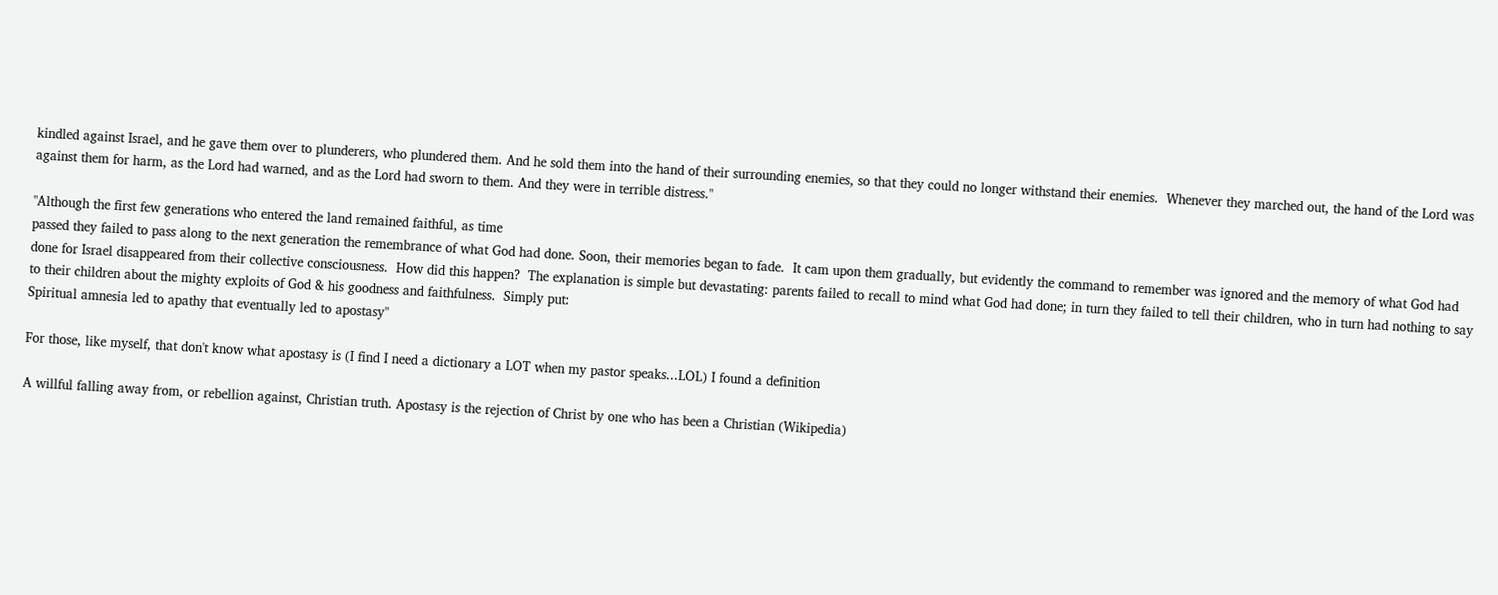kindled against Israel, and he gave them over to plunderers, who plundered them. And he sold them into the hand of their surrounding enemies, so that they could no longer withstand their enemies.  Whenever they marched out, the hand of the Lord was against them for harm, as the Lord had warned, and as the Lord had sworn to them. And they were in terrible distress."

"Although the first few generations who entered the land remained faithful, as time
passed they failed to pass along to the next generation the remembrance of what God had done. Soon, their memories began to fade.  It cam upon them gradually, but evidently the command to remember was ignored and the memory of what God had done for Israel disappeared from their collective consciousness.  How did this happen?  The explanation is simple but devastating: parents failed to recall to mind what God had done; in turn they failed to tell their children, who in turn had nothing to say to their children about the mighty exploits of God & his goodness and faithfulness.  Simply put:
Spiritual amnesia led to apathy that eventually led to apostasy"

For those, like myself, that don't know what apostasy is (I find I need a dictionary a LOT when my pastor speaks...LOL) I found a definition

A willful falling away from, or rebellion against, Christian truth. Apostasy is the rejection of Christ by one who has been a Christian (Wikipedia)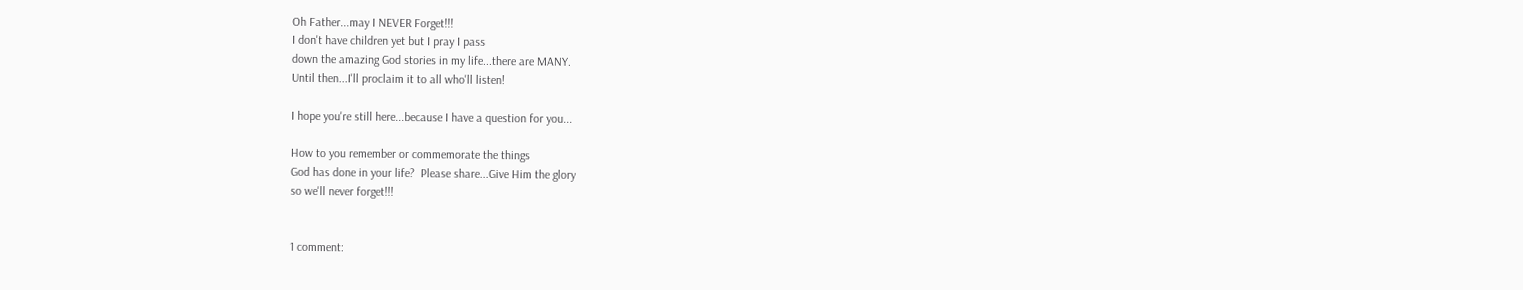Oh Father...may I NEVER Forget!!!
I don't have children yet but I pray I pass
down the amazing God stories in my life...there are MANY.
Until then...I'll proclaim it to all who'll listen!

I hope you're still here...because I have a question for you...

How to you remember or commemorate the things
God has done in your life?  Please share...Give Him the glory
so we'll never forget!!!


1 comment: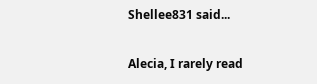Shellee831 said...

Alecia, I rarely read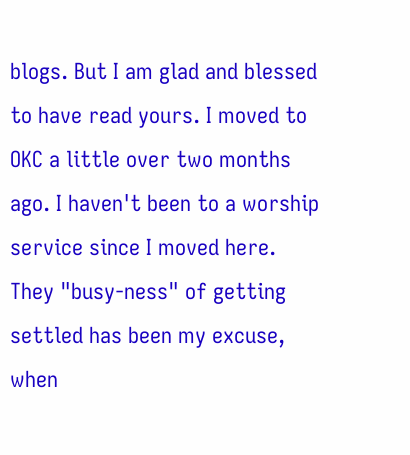blogs. But I am glad and blessed to have read yours. I moved to OKC a little over two months ago. I haven't been to a worship service since I moved here. They "busy-ness" of getting settled has been my excuse, when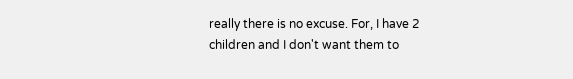really there is no excuse. For, I have 2 children and I don't want them to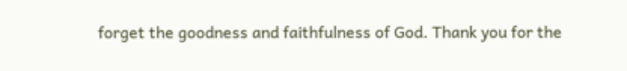forget the goodness and faithfulness of God. Thank you for the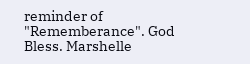reminder of "Rememberance". God Bless. Marshelle